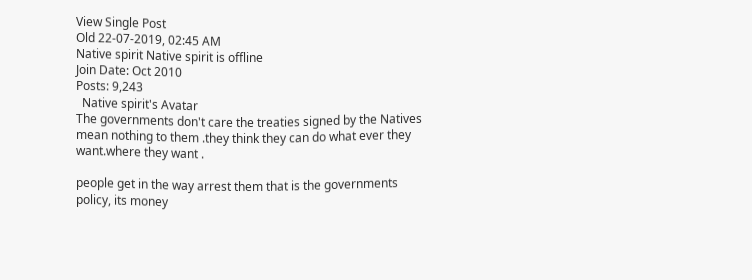View Single Post
Old 22-07-2019, 02:45 AM
Native spirit Native spirit is offline
Join Date: Oct 2010
Posts: 9,243
  Native spirit's Avatar
The governments don't care the treaties signed by the Natives mean nothing to them .they think they can do what ever they want.where they want .

people get in the way arrest them that is the governments policy, its money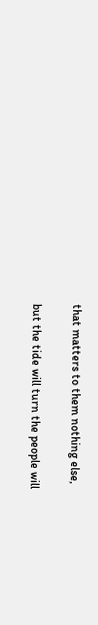that matters to them nothing else,

but the tide will turn the people will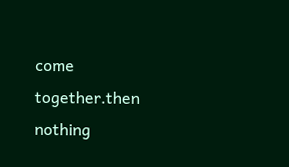come together.then nothing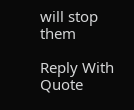will stop them

Reply With Quote